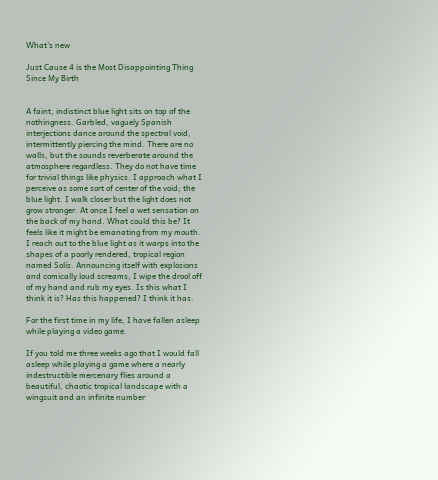What's new

Just Cause 4 is the Most Disappointing Thing Since My Birth


A faint, indistinct blue light sits on top of the nothingness. Garbled, vaguely Spanish interjections dance around the spectral void, intermittently piercing the mind. There are no walls, but the sounds reverberate around the atmosphere regardless. They do not have time for trivial things like physics. I approach what I perceive as some sort of center of the void; the blue light. I walk closer but the light does not grow stronger. At once I feel a wet sensation on the back of my hand. What could this be? It feels like it might be emanating from my mouth. I reach out to the blue light as it warps into the shapes of a poorly rendered, tropical region named Solís. Announcing itself with explosions and comically loud screams, I wipe the drool off of my hand and rub my eyes. Is this what I think it is? Has this happened? I think it has.

For the first time in my life, I have fallen asleep while playing a video game.

If you told me three weeks ago that I would fall asleep while playing a game where a nearly indestructible mercenary flies around a beautiful, chaotic tropical landscape with a wingsuit and an infinite number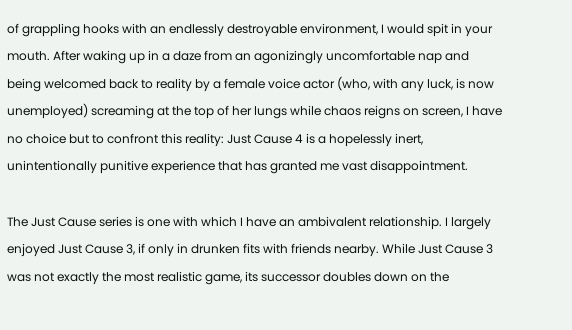of grappling hooks with an endlessly destroyable environment, I would spit in your mouth. After waking up in a daze from an agonizingly uncomfortable nap and being welcomed back to reality by a female voice actor (who, with any luck, is now unemployed) screaming at the top of her lungs while chaos reigns on screen, I have no choice but to confront this reality: Just Cause 4 is a hopelessly inert, unintentionally punitive experience that has granted me vast disappointment.

The Just Cause series is one with which I have an ambivalent relationship. I largely enjoyed Just Cause 3, if only in drunken fits with friends nearby. While Just Cause 3 was not exactly the most realistic game, its successor doubles down on the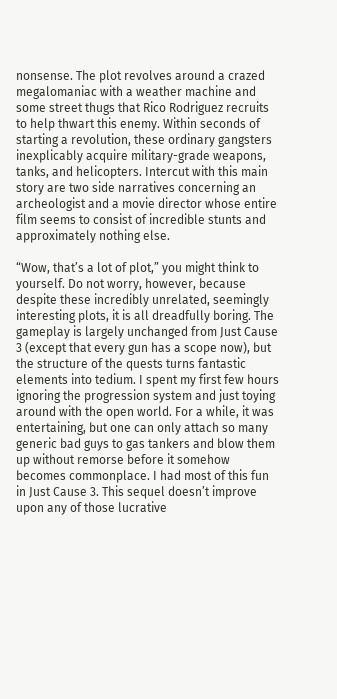nonsense. The plot revolves around a crazed megalomaniac with a weather machine and some street thugs that Rico Rodriguez recruits to help thwart this enemy. Within seconds of starting a revolution, these ordinary gangsters inexplicably acquire military-grade weapons, tanks, and helicopters. Intercut with this main story are two side narratives concerning an archeologist and a movie director whose entire film seems to consist of incredible stunts and approximately nothing else.

“Wow, that’s a lot of plot,” you might think to yourself. Do not worry, however, because despite these incredibly unrelated, seemingly interesting plots, it is all dreadfully boring. The gameplay is largely unchanged from Just Cause 3 (except that every gun has a scope now), but the structure of the quests turns fantastic elements into tedium. I spent my first few hours ignoring the progression system and just toying around with the open world. For a while, it was entertaining, but one can only attach so many generic bad guys to gas tankers and blow them up without remorse before it somehow becomes commonplace. I had most of this fun in Just Cause 3. This sequel doesn’t improve upon any of those lucrative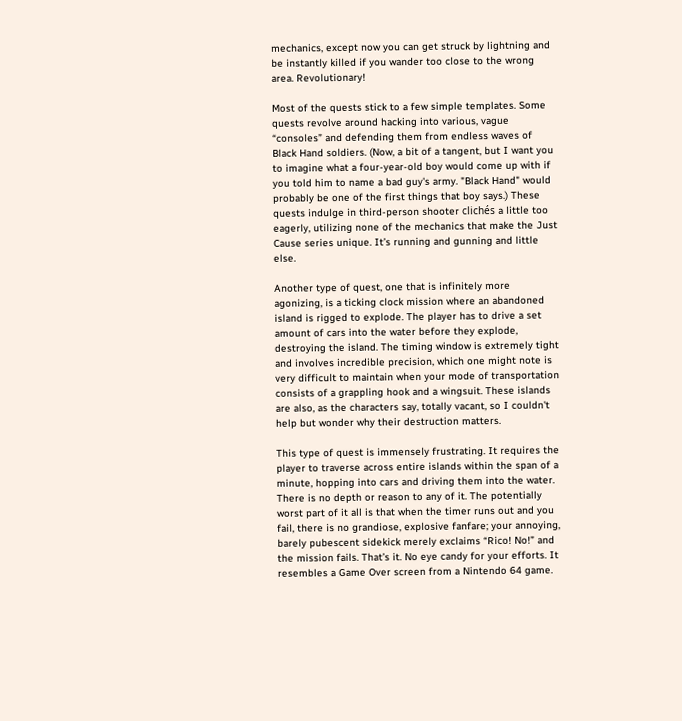mechanics, except now you can get struck by lightning and be instantly killed if you wander too close to the wrong area. Revolutionary!

Most of the quests stick to a few simple templates. Some quests revolve around hacking into various, vague “consoles” and defending them from endless waves of Black Hand soldiers. (Now, a bit of a tangent, but I want you to imagine what a four-year-old boy would come up with if you told him to name a bad guy's army. "Black Hand" would probably be one of the first things that boy says.) These quests indulge in third-person shooter clichés a little too eagerly, utilizing none of the mechanics that make the Just Cause series unique. It’s running and gunning and little else.

Another type of quest, one that is infinitely more agonizing, is a ticking clock mission where an abandoned island is rigged to explode. The player has to drive a set amount of cars into the water before they explode, destroying the island. The timing window is extremely tight and involves incredible precision, which one might note is very difficult to maintain when your mode of transportation consists of a grappling hook and a wingsuit. These islands are also, as the characters say, totally vacant, so I couldn't help but wonder why their destruction matters.

This type of quest is immensely frustrating. It requires the player to traverse across entire islands within the span of a minute, hopping into cars and driving them into the water. There is no depth or reason to any of it. The potentially worst part of it all is that when the timer runs out and you fail, there is no grandiose, explosive fanfare; your annoying, barely pubescent sidekick merely exclaims “Rico! No!” and the mission fails. That’s it. No eye candy for your efforts. It resembles a Game Over screen from a Nintendo 64 game.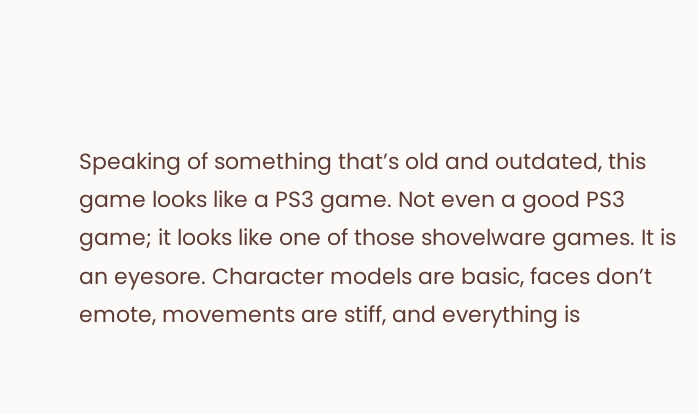Speaking of something that’s old and outdated, this game looks like a PS3 game. Not even a good PS3 game; it looks like one of those shovelware games. It is an eyesore. Character models are basic, faces don’t emote, movements are stiff, and everything is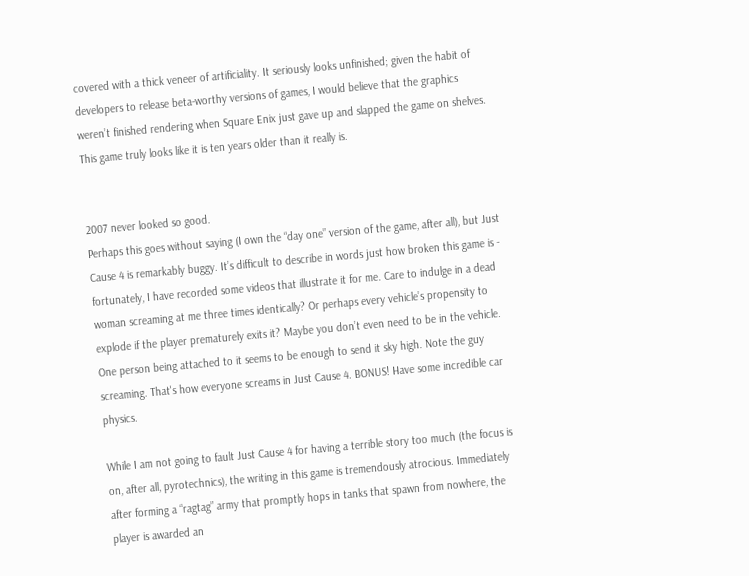covered with a thick veneer of artificiality. It seriously looks unfinished; given the habit of developers to release beta-worthy versions of games, I would believe that the graphics weren’t finished rendering when Square Enix just gave up and slapped the game on shelves. This game truly looks like it is ten years older than it really is.


2007 never looked so good.
Perhaps this goes without saying (I own the “day one” version of the game, after all), but Just Cause 4 is remarkably buggy. It’s difficult to describe in words just how broken this game is - fortunately, I have recorded some videos that illustrate it for me. Care to indulge in a dead woman screaming at me three times identically? Or perhaps every vehicle’s propensity to explode if the player prematurely exits it? Maybe you don’t even need to be in the vehicle. One person being attached to it seems to be enough to send it sky high. Note the guy screaming. That's how everyone screams in Just Cause 4. BONUS! Have some incredible car physics.

While I am not going to fault Just Cause 4 for having a terrible story too much (the focus is on, after all, pyrotechnics), the writing in this game is tremendously atrocious. Immediately after forming a “ragtag” army that promptly hops in tanks that spawn from nowhere, the player is awarded an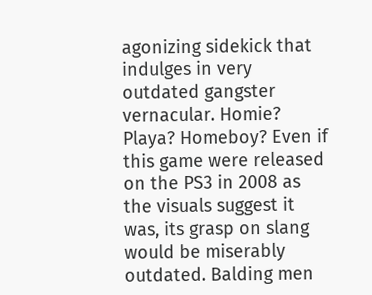agonizing sidekick that indulges in very outdated gangster vernacular. Homie? Playa? Homeboy? Even if this game were released on the PS3 in 2008 as the visuals suggest it was, its grasp on slang would be miserably outdated. Balding men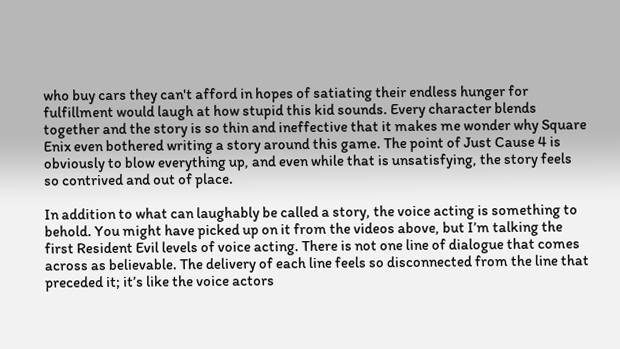who buy cars they can't afford in hopes of satiating their endless hunger for fulfillment would laugh at how stupid this kid sounds. Every character blends together and the story is so thin and ineffective that it makes me wonder why Square Enix even bothered writing a story around this game. The point of Just Cause 4 is obviously to blow everything up, and even while that is unsatisfying, the story feels so contrived and out of place.

In addition to what can laughably be called a story, the voice acting is something to behold. You might have picked up on it from the videos above, but I’m talking the first Resident Evil levels of voice acting. There is not one line of dialogue that comes across as believable. The delivery of each line feels so disconnected from the line that preceded it; it’s like the voice actors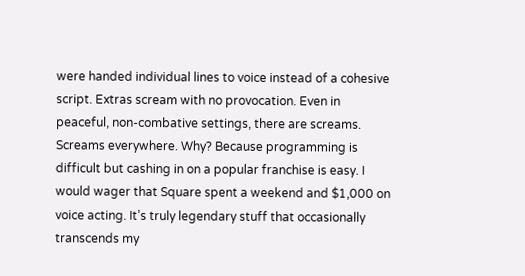were handed individual lines to voice instead of a cohesive script. Extras scream with no provocation. Even in peaceful, non-combative settings, there are screams. Screams everywhere. Why? Because programming is difficult but cashing in on a popular franchise is easy. I would wager that Square spent a weekend and $1,000 on voice acting. It’s truly legendary stuff that occasionally transcends my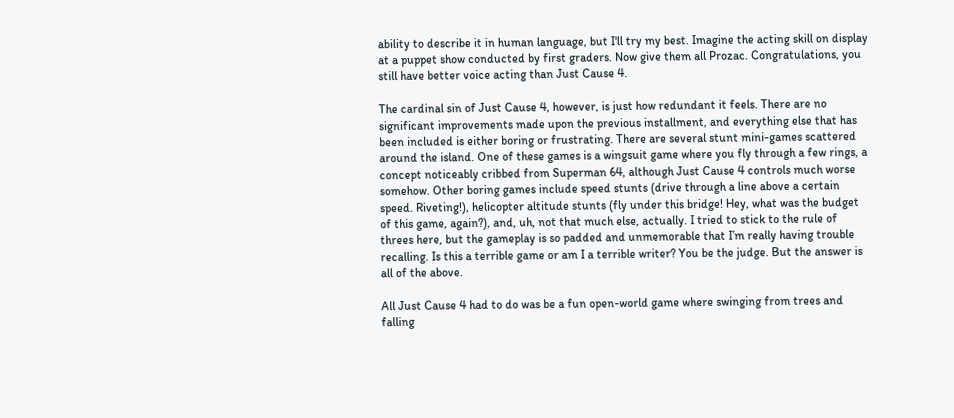ability to describe it in human language, but I'll try my best. Imagine the acting skill on display at a puppet show conducted by first graders. Now give them all Prozac. Congratulations, you still have better voice acting than Just Cause 4.

The cardinal sin of Just Cause 4, however, is just how redundant it feels. There are no significant improvements made upon the previous installment, and everything else that has been included is either boring or frustrating. There are several stunt mini-games scattered around the island. One of these games is a wingsuit game where you fly through a few rings, a concept noticeably cribbed from Superman 64, although Just Cause 4 controls much worse somehow. Other boring games include speed stunts (drive through a line above a certain speed. Riveting!), helicopter altitude stunts (fly under this bridge! Hey, what was the budget of this game, again?), and, uh, not that much else, actually. I tried to stick to the rule of threes here, but the gameplay is so padded and unmemorable that I’m really having trouble recalling. Is this a terrible game or am I a terrible writer? You be the judge. But the answer is all of the above.

All Just Cause 4 had to do was be a fun open-world game where swinging from trees and falling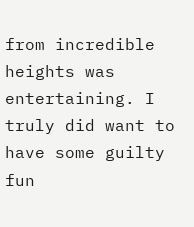from incredible heights was entertaining. I truly did want to have some guilty fun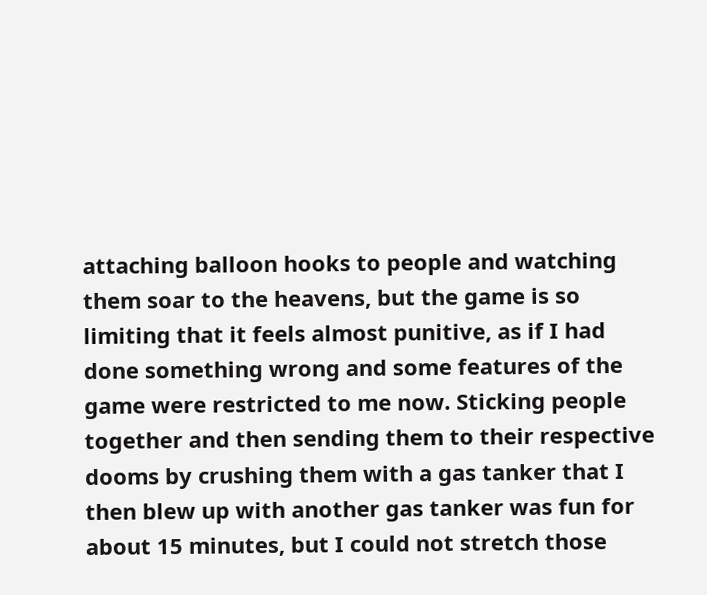attaching balloon hooks to people and watching them soar to the heavens, but the game is so limiting that it feels almost punitive, as if I had done something wrong and some features of the game were restricted to me now. Sticking people together and then sending them to their respective dooms by crushing them with a gas tanker that I then blew up with another gas tanker was fun for about 15 minutes, but I could not stretch those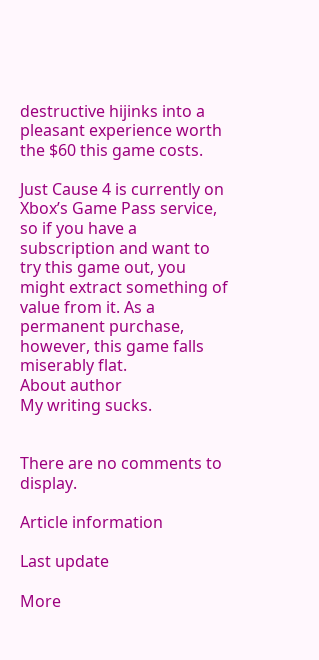destructive hijinks into a pleasant experience worth the $60 this game costs.

Just Cause 4 is currently on Xbox’s Game Pass service, so if you have a subscription and want to try this game out, you might extract something of value from it. As a permanent purchase, however, this game falls miserably flat.
About author
My writing sucks.


There are no comments to display.

Article information

Last update

More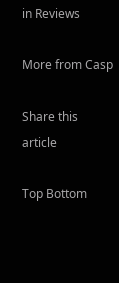in Reviews

More from Casp

Share this article

Top Bottom